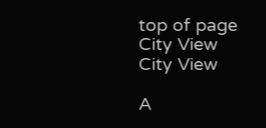top of page
City View
City View

A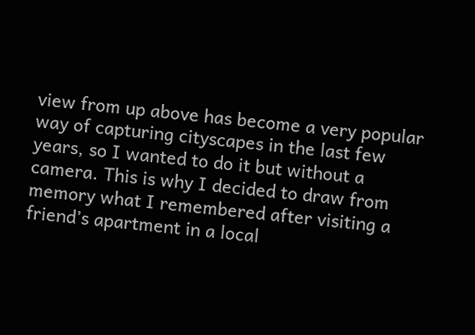view from up above has become a very popular way of capturing cityscapes in the last few years, so I wanted to do it but without a camera. This is why I decided to draw from memory what I remembered after visiting a friend’s apartment in a local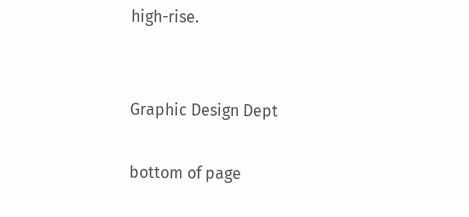high-rise.


Graphic Design Dept

bottom of page